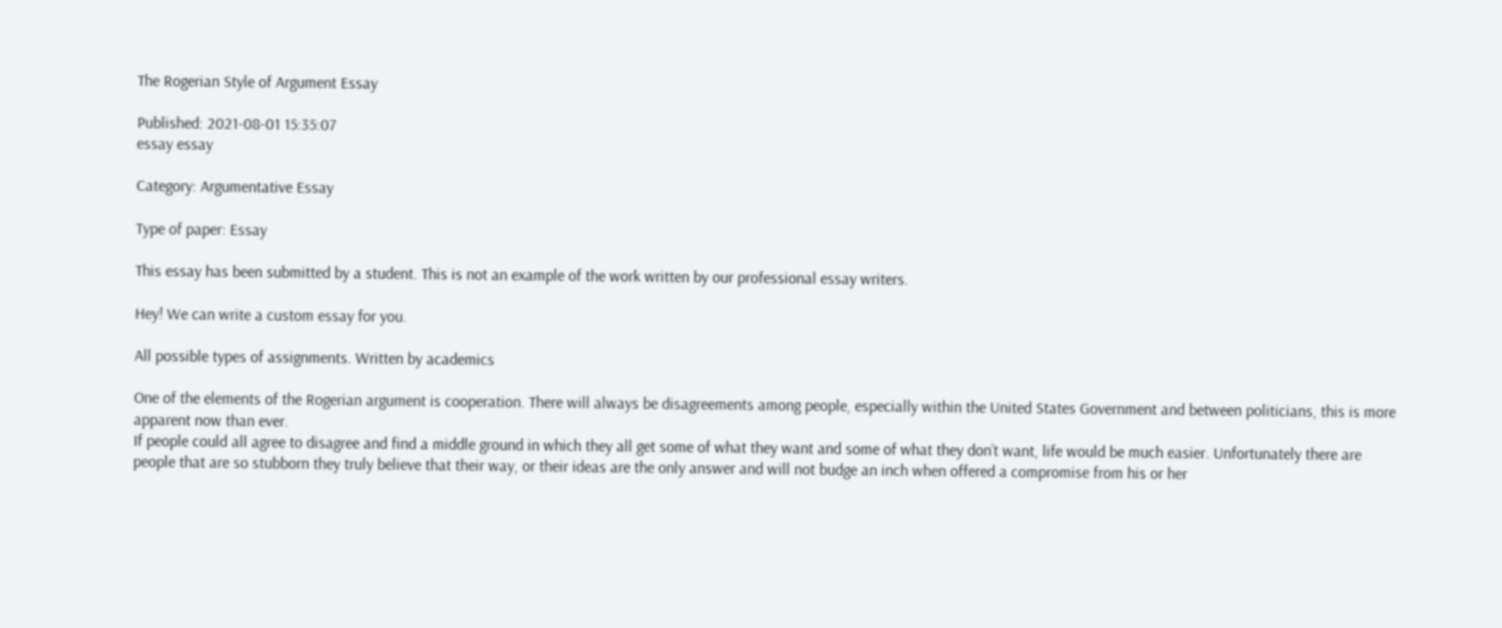The Rogerian Style of Argument Essay

Published: 2021-08-01 15:35:07
essay essay

Category: Argumentative Essay

Type of paper: Essay

This essay has been submitted by a student. This is not an example of the work written by our professional essay writers.

Hey! We can write a custom essay for you.

All possible types of assignments. Written by academics

One of the elements of the Rogerian argument is cooperation. There will always be disagreements among people, especially within the United States Government and between politicians, this is more apparent now than ever.
If people could all agree to disagree and find a middle ground in which they all get some of what they want and some of what they don’t want, life would be much easier. Unfortunately there are people that are so stubborn they truly believe that their way, or their ideas are the only answer and will not budge an inch when offered a compromise from his or her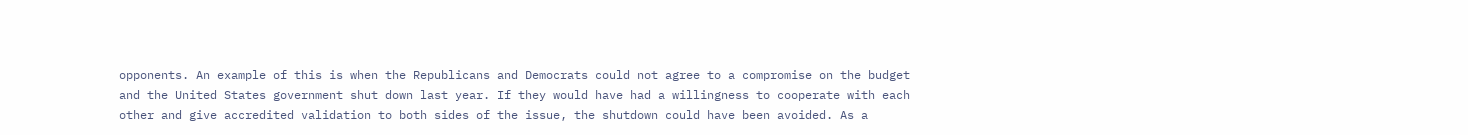opponents. An example of this is when the Republicans and Democrats could not agree to a compromise on the budget and the United States government shut down last year. If they would have had a willingness to cooperate with each other and give accredited validation to both sides of the issue, the shutdown could have been avoided. As a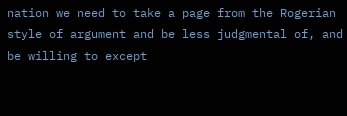nation we need to take a page from the Rogerian style of argument and be less judgmental of, and be willing to except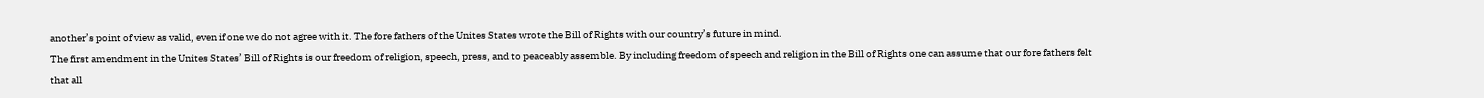another’s point of view as valid, even if one we do not agree with it. The fore fathers of the Unites States wrote the Bill of Rights with our country’s future in mind.
The first amendment in the Unites States’ Bill of Rights is our freedom of religion, speech, press, and to peaceably assemble. By including freedom of speech and religion in the Bill of Rights one can assume that our fore fathers felt that all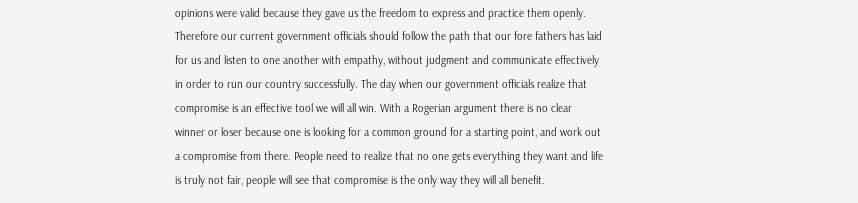opinions were valid because they gave us the freedom to express and practice them openly. Therefore our current government officials should follow the path that our fore fathers has laid for us and listen to one another with empathy, without judgment and communicate effectively in order to run our country successfully. The day when our government officials realize that compromise is an effective tool we will all win. With a Rogerian argument there is no clear winner or loser because one is looking for a common ground for a starting point, and work out a compromise from there. People need to realize that no one gets everything they want and life is truly not fair, people will see that compromise is the only way they will all benefit.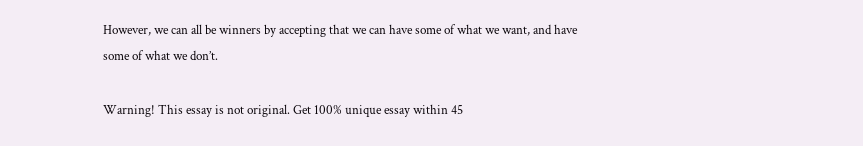However, we can all be winners by accepting that we can have some of what we want, and have some of what we don’t.

Warning! This essay is not original. Get 100% unique essay within 45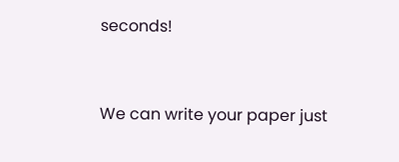seconds!


We can write your paper just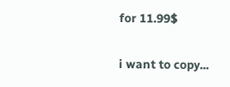for 11.99$

i want to copy...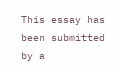This essay has been submitted by a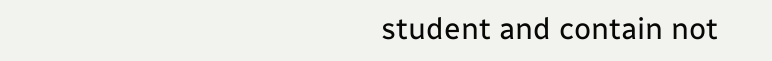student and contain not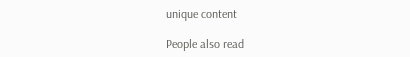unique content

People also read